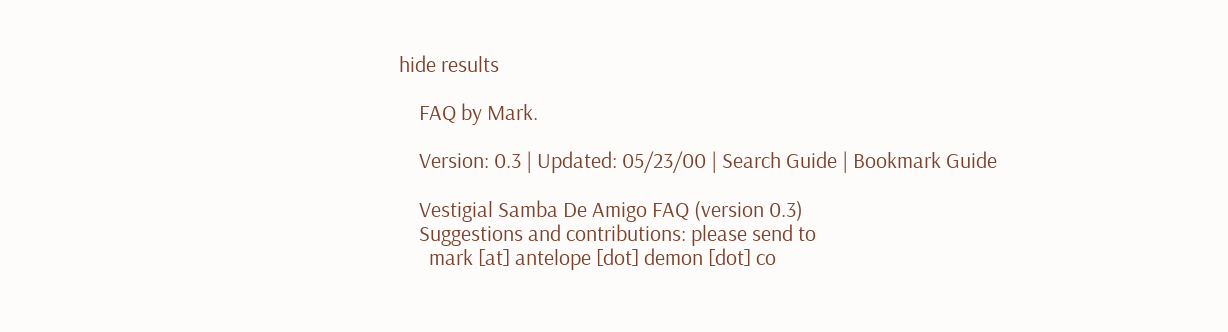hide results

    FAQ by Mark.

    Version: 0.3 | Updated: 05/23/00 | Search Guide | Bookmark Guide

    Vestigial Samba De Amigo FAQ (version 0.3)
    Suggestions and contributions: please send to
      mark [at] antelope [dot] demon [dot] co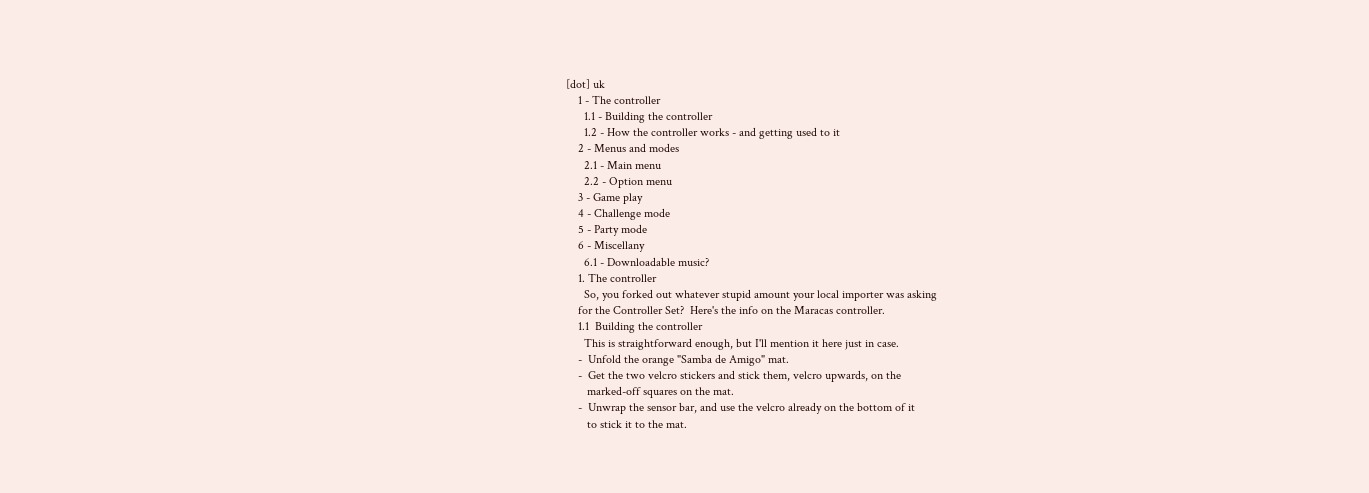[dot] uk
    1 - The controller
      1.1 - Building the controller
      1.2 - How the controller works - and getting used to it
    2 - Menus and modes
      2.1 - Main menu
      2.2 - Option menu
    3 - Game play
    4 - Challenge mode
    5 - Party mode
    6 - Miscellany
      6.1 - Downloadable music?
    1. The controller
      So, you forked out whatever stupid amount your local importer was asking
    for the Controller Set?  Here's the info on the Maracas controller.
    1.1  Building the controller
      This is straightforward enough, but I'll mention it here just in case.
    -  Unfold the orange "Samba de Amigo" mat.
    -  Get the two velcro stickers and stick them, velcro upwards, on the
       marked-off squares on the mat.
    -  Unwrap the sensor bar, and use the velcro already on the bottom of it
       to stick it to the mat.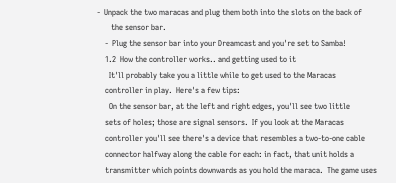-  Unpack the two maracas and plug them both into the slots on the back of
       the sensor bar.
    -  Plug the sensor bar into your Dreamcast and you're set to Samba!
    1.2  How the controller works.. and getting used to it
      It'll probably take you a little while to get used to the Maracas
    controller in play.  Here's a few tips:
      On the sensor bar, at the left and right edges, you'll see two little
    sets of holes; those are signal sensors.  If you look at the Maracas
    controller you'll see there's a device that resembles a two-to-one cable
    connector halfway along the cable for each: in fact, that unit holds a
    transmitter which points downwards as you hold the maraca.  The game uses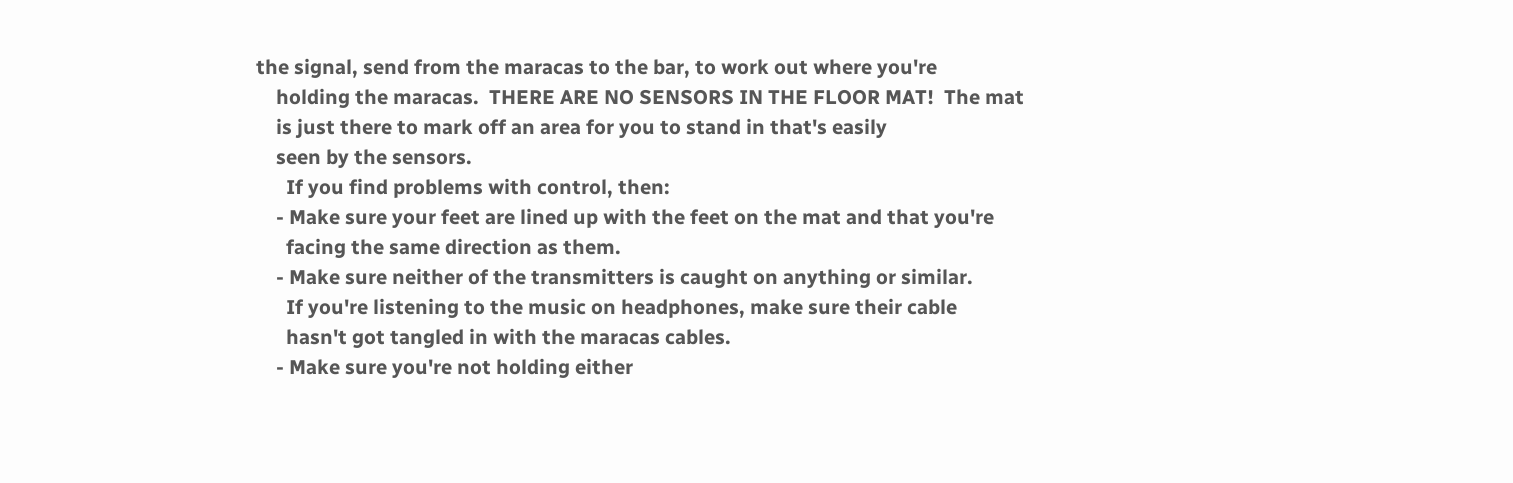the signal, send from the maracas to the bar, to work out where you're
    holding the maracas.  THERE ARE NO SENSORS IN THE FLOOR MAT!  The mat
    is just there to mark off an area for you to stand in that's easily
    seen by the sensors.
      If you find problems with control, then:
    - Make sure your feet are lined up with the feet on the mat and that you're
      facing the same direction as them.
    - Make sure neither of the transmitters is caught on anything or similar.
      If you're listening to the music on headphones, make sure their cable
      hasn't got tangled in with the maracas cables.
    - Make sure you're not holding either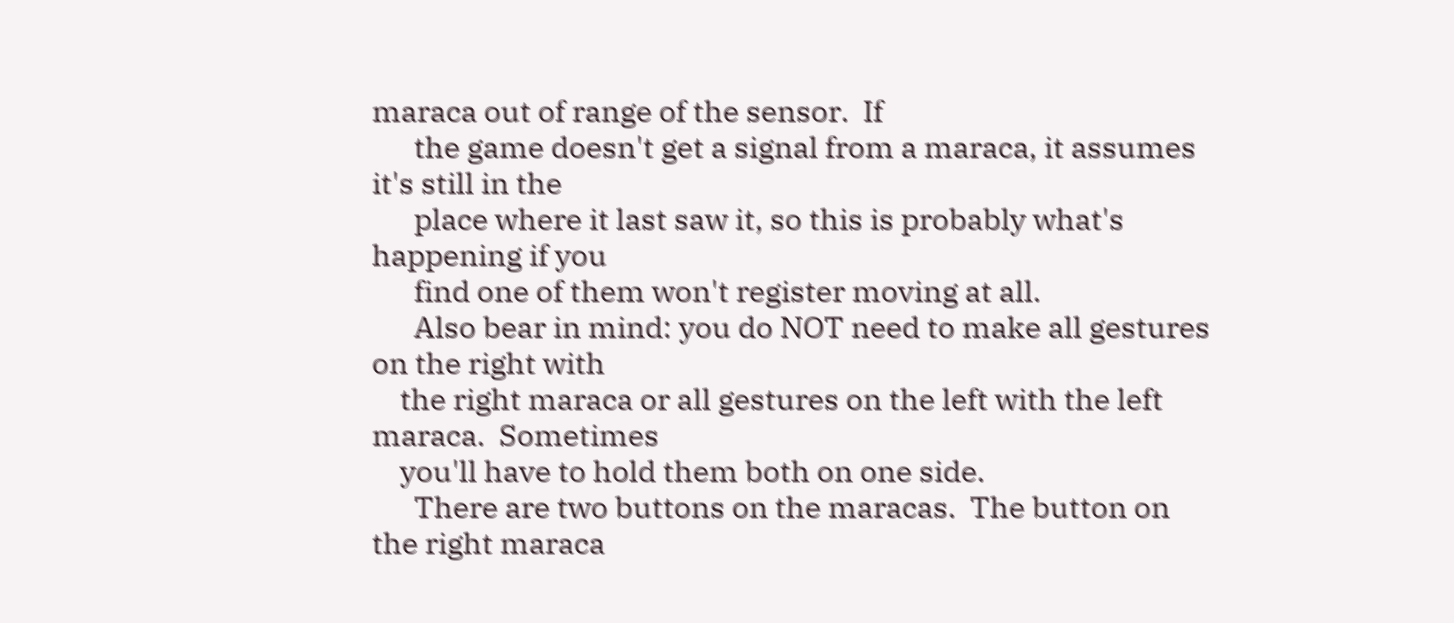maraca out of range of the sensor.  If
      the game doesn't get a signal from a maraca, it assumes it's still in the
      place where it last saw it, so this is probably what's happening if you
      find one of them won't register moving at all.
      Also bear in mind: you do NOT need to make all gestures on the right with
    the right maraca or all gestures on the left with the left maraca.  Sometimes
    you'll have to hold them both on one side.
      There are two buttons on the maracas.  The button on the right maraca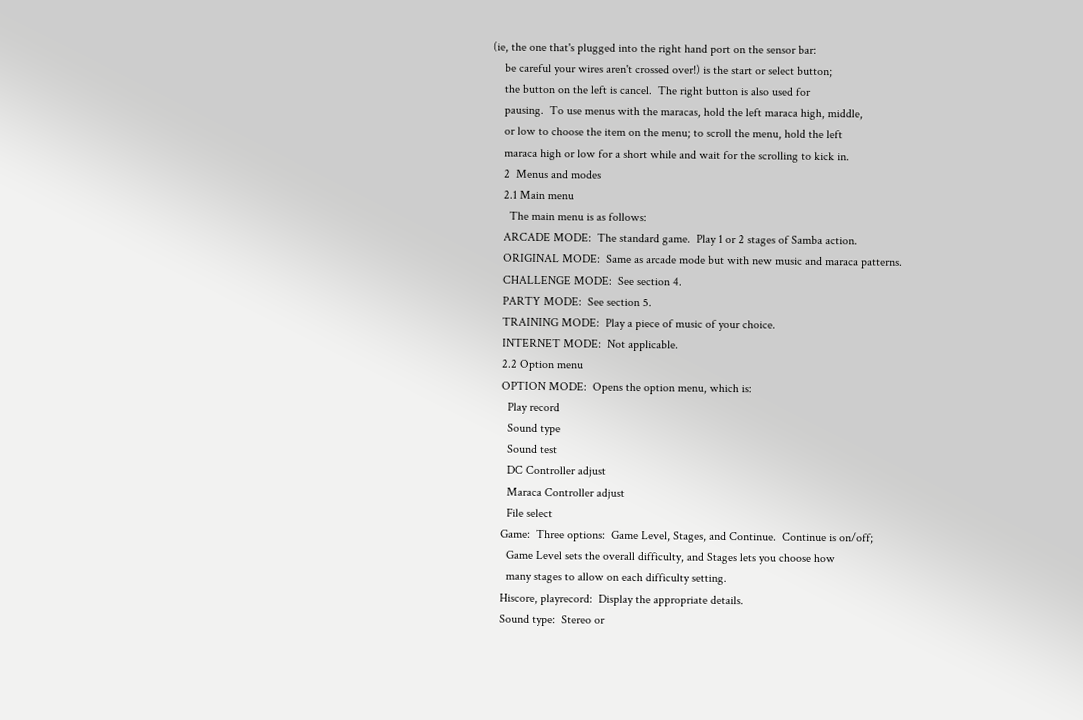(ie, the one that's plugged into the right hand port on the sensor bar:
    be careful your wires aren't crossed over!) is the start or select button;
    the button on the left is cancel.  The right button is also used for
    pausing.  To use menus with the maracas, hold the left maraca high, middle,
    or low to choose the item on the menu; to scroll the menu, hold the left
    maraca high or low for a short while and wait for the scrolling to kick in.
    2  Menus and modes
    2.1 Main menu
      The main menu is as follows:
    ARCADE MODE:  The standard game.  Play 1 or 2 stages of Samba action.
    ORIGINAL MODE:  Same as arcade mode but with new music and maraca patterns.
    CHALLENGE MODE:  See section 4.
    PARTY MODE:  See section 5.
    TRAINING MODE:  Play a piece of music of your choice.
    INTERNET MODE:  Not applicable.
    2.2 Option menu
    OPTION MODE:  Opens the option menu, which is:
      Play record
      Sound type
      Sound test
      DC Controller adjust
      Maraca Controller adjust
      File select
    Game:  Three options:  Game Level, Stages, and Continue.  Continue is on/off;
      Game Level sets the overall difficulty, and Stages lets you choose how
      many stages to allow on each difficulty setting.
    Hiscore, playrecord:  Display the appropriate details.
    Sound type:  Stereo or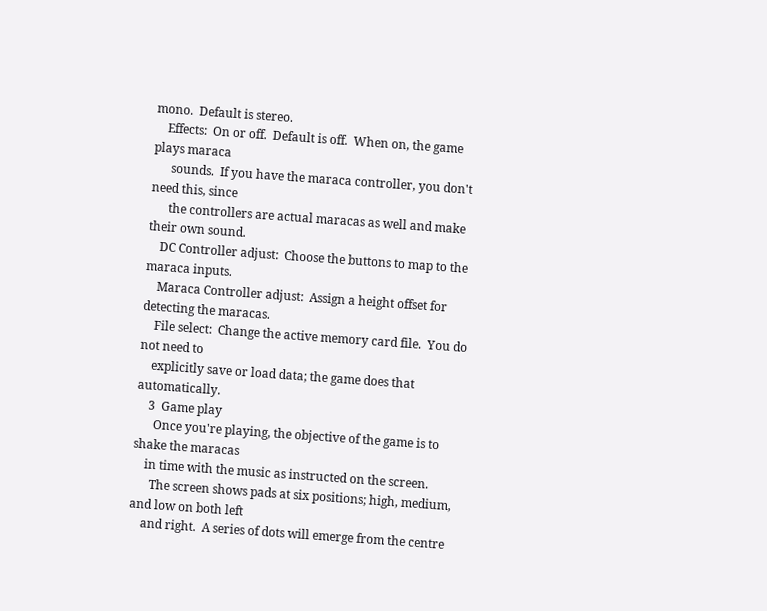mono.  Default is stereo.
    Effects:  On or off.  Default is off.  When on, the game plays maraca
      sounds.  If you have the maraca controller, you don't need this, since
      the controllers are actual maracas as well and make their own sound.
    DC Controller adjust:  Choose the buttons to map to the maraca inputs.
    Maraca Controller adjust:  Assign a height offset for detecting the maracas.
    File select:  Change the active memory card file.  You do not need to
    explicitly save or load data; the game does that automatically.
    3  Game play
      Once you're playing, the objective of the game is to shake the maracas
    in time with the music as instructed on the screen.
      The screen shows pads at six positions; high, medium, and low on both left
    and right.  A series of dots will emerge from the centre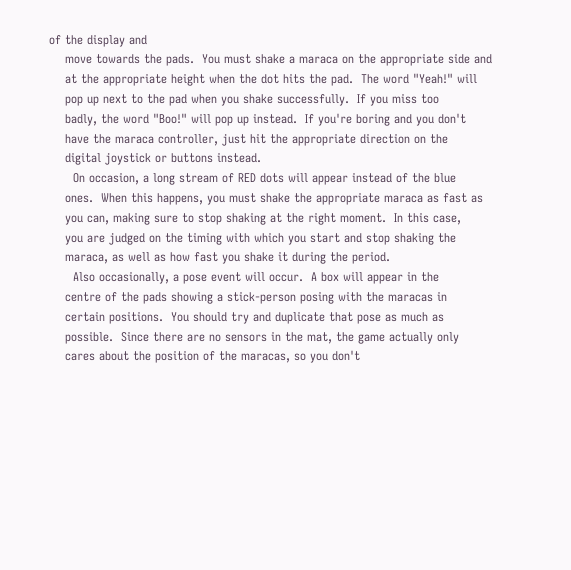of the display and
    move towards the pads.  You must shake a maraca on the appropriate side and
    at the appropriate height when the dot hits the pad.  The word "Yeah!" will
    pop up next to the pad when you shake successfully.  If you miss too
    badly, the word "Boo!" will pop up instead.  If you're boring and you don't
    have the maraca controller, just hit the appropriate direction on the
    digital joystick or buttons instead.
      On occasion, a long stream of RED dots will appear instead of the blue
    ones.  When this happens, you must shake the appropriate maraca as fast as
    you can, making sure to stop shaking at the right moment.  In this case,
    you are judged on the timing with which you start and stop shaking the
    maraca, as well as how fast you shake it during the period.
      Also occasionally, a pose event will occur.  A box will appear in the
    centre of the pads showing a stick-person posing with the maracas in
    certain positions.  You should try and duplicate that pose as much as
    possible.  Since there are no sensors in the mat, the game actually only
    cares about the position of the maracas, so you don't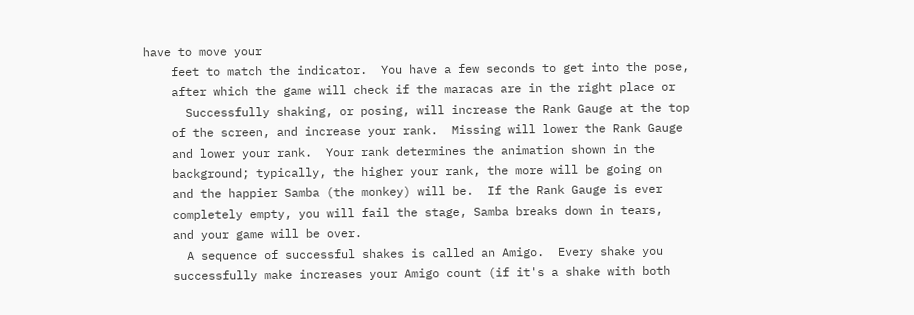have to move your
    feet to match the indicator.  You have a few seconds to get into the pose,
    after which the game will check if the maracas are in the right place or
      Successfully shaking, or posing, will increase the Rank Gauge at the top
    of the screen, and increase your rank.  Missing will lower the Rank Gauge
    and lower your rank.  Your rank determines the animation shown in the
    background; typically, the higher your rank, the more will be going on
    and the happier Samba (the monkey) will be.  If the Rank Gauge is ever
    completely empty, you will fail the stage, Samba breaks down in tears,
    and your game will be over.
      A sequence of successful shakes is called an Amigo.  Every shake you
    successfully make increases your Amigo count (if it's a shake with both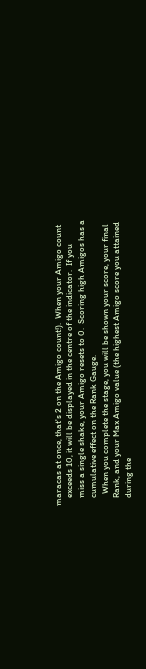maracas at once, that's 2 on the Amigo count!).  When your Amigo count
    exceeds 10, it will be displayed in the centre of the indicator.  If you
    miss a single shake, your Amigo resets to 0.  Scoring high Amigos has a
    cumulative effect on the Rank Gauge.
      When you complete the stage, you will be shown your score, your final
    Rank, and your Max Amigo value (the highest Amigo score you attained
    during the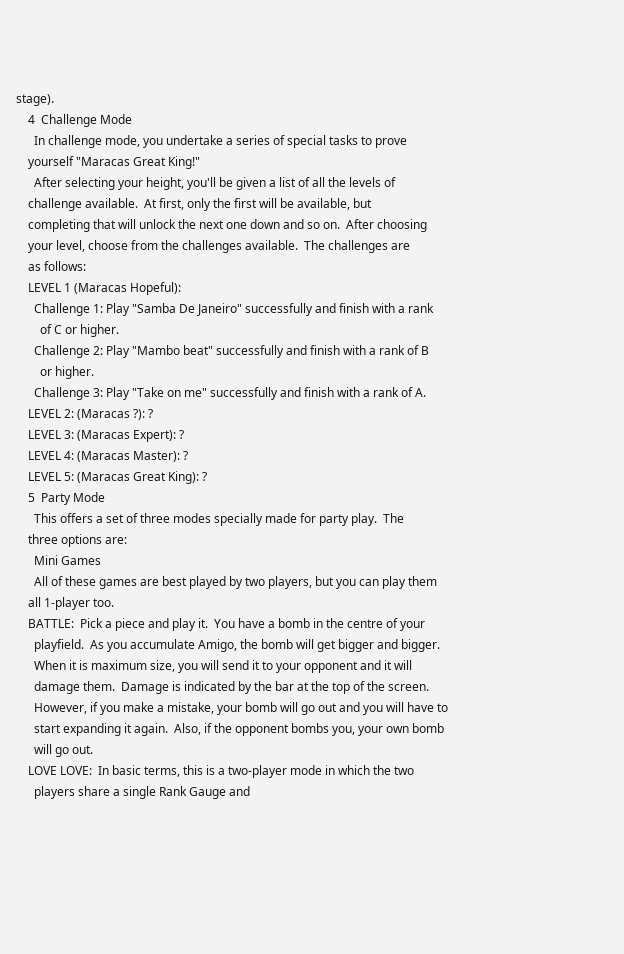stage).
    4  Challenge Mode
      In challenge mode, you undertake a series of special tasks to prove
    yourself "Maracas Great King!"
      After selecting your height, you'll be given a list of all the levels of
    challenge available.  At first, only the first will be available, but
    completing that will unlock the next one down and so on.  After choosing
    your level, choose from the challenges available.  The challenges are
    as follows:
    LEVEL 1 (Maracas Hopeful):
      Challenge 1: Play "Samba De Janeiro" successfully and finish with a rank
        of C or higher.
      Challenge 2: Play "Mambo beat" successfully and finish with a rank of B
        or higher.
      Challenge 3: Play "Take on me" successfully and finish with a rank of A.
    LEVEL 2: (Maracas ?): ?
    LEVEL 3: (Maracas Expert): ?
    LEVEL 4: (Maracas Master): ?
    LEVEL 5: (Maracas Great King): ?
    5  Party Mode
      This offers a set of three modes specially made for party play.  The
    three options are:
      Mini Games
      All of these games are best played by two players, but you can play them
    all 1-player too.
    BATTLE:  Pick a piece and play it.  You have a bomb in the centre of your
      playfield.  As you accumulate Amigo, the bomb will get bigger and bigger.
      When it is maximum size, you will send it to your opponent and it will
      damage them.  Damage is indicated by the bar at the top of the screen.
      However, if you make a mistake, your bomb will go out and you will have to
      start expanding it again.  Also, if the opponent bombs you, your own bomb
      will go out.
    LOVE LOVE:  In basic terms, this is a two-player mode in which the two
      players share a single Rank Gauge and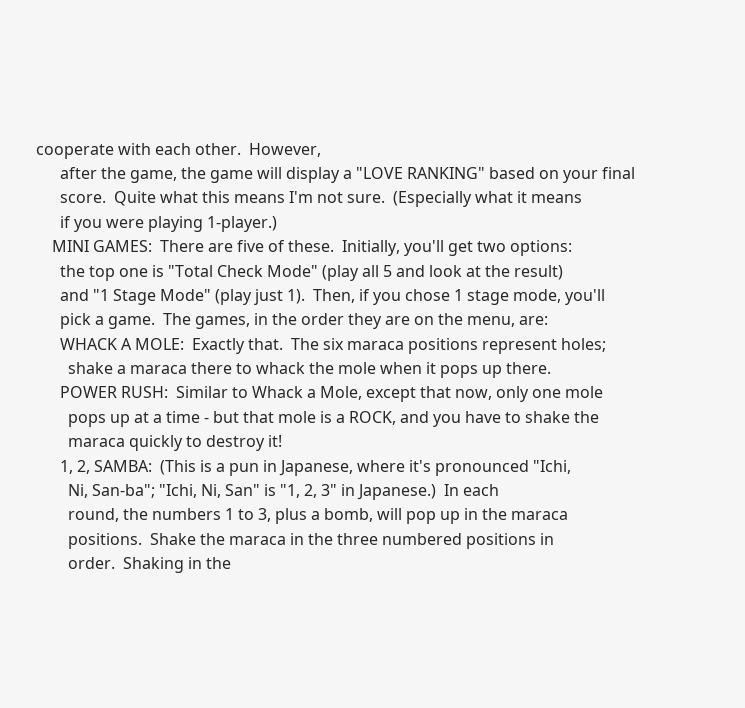cooperate with each other.  However,
      after the game, the game will display a "LOVE RANKING" based on your final
      score.  Quite what this means I'm not sure.  (Especially what it means
      if you were playing 1-player.)
    MINI GAMES:  There are five of these.  Initially, you'll get two options:
      the top one is "Total Check Mode" (play all 5 and look at the result)
      and "1 Stage Mode" (play just 1).  Then, if you chose 1 stage mode, you'll
      pick a game.  The games, in the order they are on the menu, are:
      WHACK A MOLE:  Exactly that.  The six maraca positions represent holes;
        shake a maraca there to whack the mole when it pops up there.
      POWER RUSH:  Similar to Whack a Mole, except that now, only one mole
        pops up at a time - but that mole is a ROCK, and you have to shake the
        maraca quickly to destroy it!
      1, 2, SAMBA:  (This is a pun in Japanese, where it's pronounced "Ichi,
        Ni, San-ba"; "Ichi, Ni, San" is "1, 2, 3" in Japanese.)  In each
        round, the numbers 1 to 3, plus a bomb, will pop up in the maraca
        positions.  Shake the maraca in the three numbered positions in
        order.  Shaking in the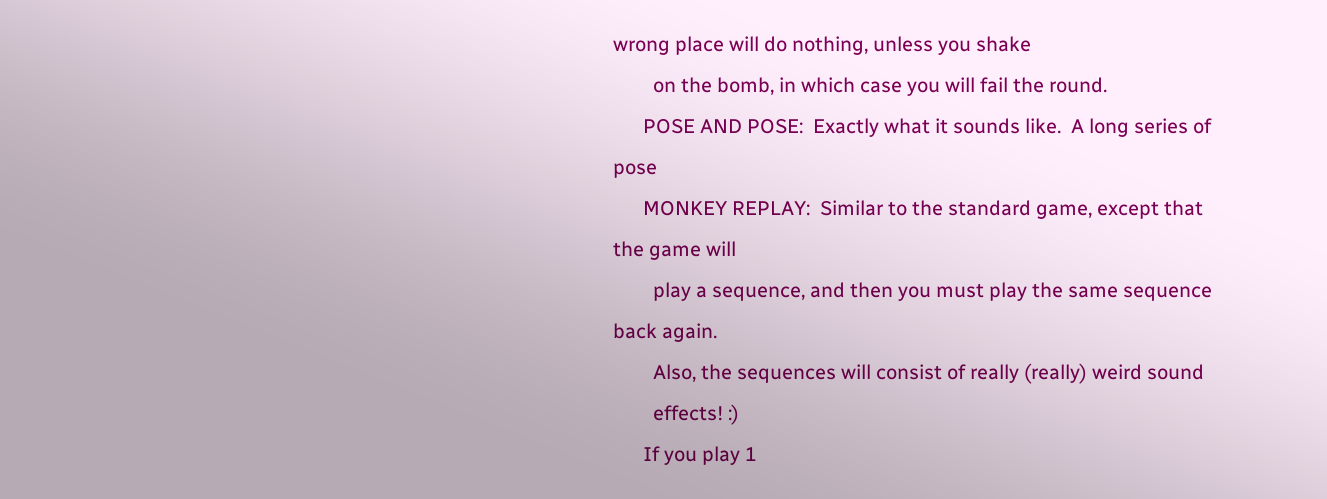wrong place will do nothing, unless you shake
        on the bomb, in which case you will fail the round.
      POSE AND POSE:  Exactly what it sounds like.  A long series of pose
      MONKEY REPLAY:  Similar to the standard game, except that the game will
        play a sequence, and then you must play the same sequence back again.
        Also, the sequences will consist of really (really) weird sound
        effects! :)
      If you play 1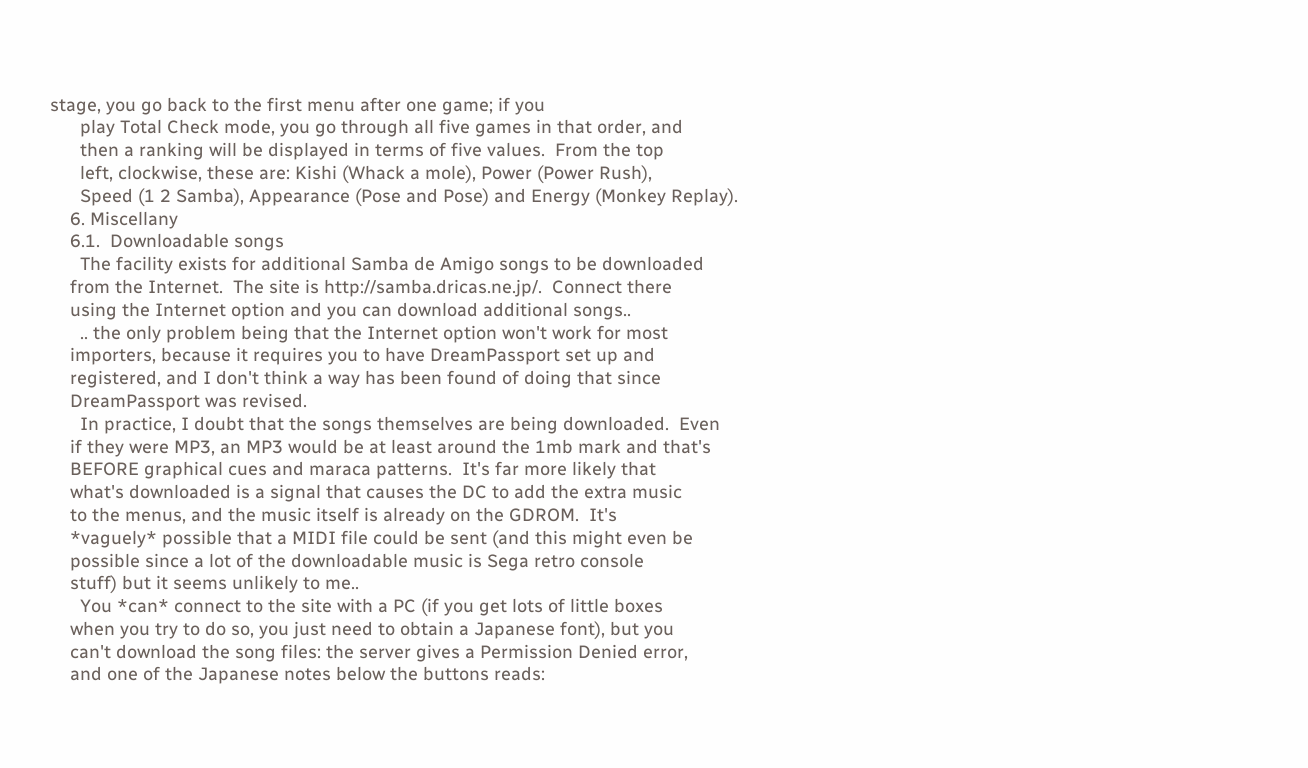stage, you go back to the first menu after one game; if you
      play Total Check mode, you go through all five games in that order, and
      then a ranking will be displayed in terms of five values.  From the top
      left, clockwise, these are: Kishi (Whack a mole), Power (Power Rush),
      Speed (1 2 Samba), Appearance (Pose and Pose) and Energy (Monkey Replay).
    6. Miscellany
    6.1.  Downloadable songs
      The facility exists for additional Samba de Amigo songs to be downloaded
    from the Internet.  The site is http://samba.dricas.ne.jp/.  Connect there
    using the Internet option and you can download additional songs..
      .. the only problem being that the Internet option won't work for most
    importers, because it requires you to have DreamPassport set up and
    registered, and I don't think a way has been found of doing that since
    DreamPassport was revised.
      In practice, I doubt that the songs themselves are being downloaded.  Even
    if they were MP3, an MP3 would be at least around the 1mb mark and that's
    BEFORE graphical cues and maraca patterns.  It's far more likely that
    what's downloaded is a signal that causes the DC to add the extra music
    to the menus, and the music itself is already on the GDROM.  It's
    *vaguely* possible that a MIDI file could be sent (and this might even be
    possible since a lot of the downloadable music is Sega retro console
    stuff) but it seems unlikely to me..
      You *can* connect to the site with a PC (if you get lots of little boxes
    when you try to do so, you just need to obtain a Japanese font), but you
    can't download the song files: the server gives a Permission Denied error,
    and one of the Japanese notes below the buttons reads: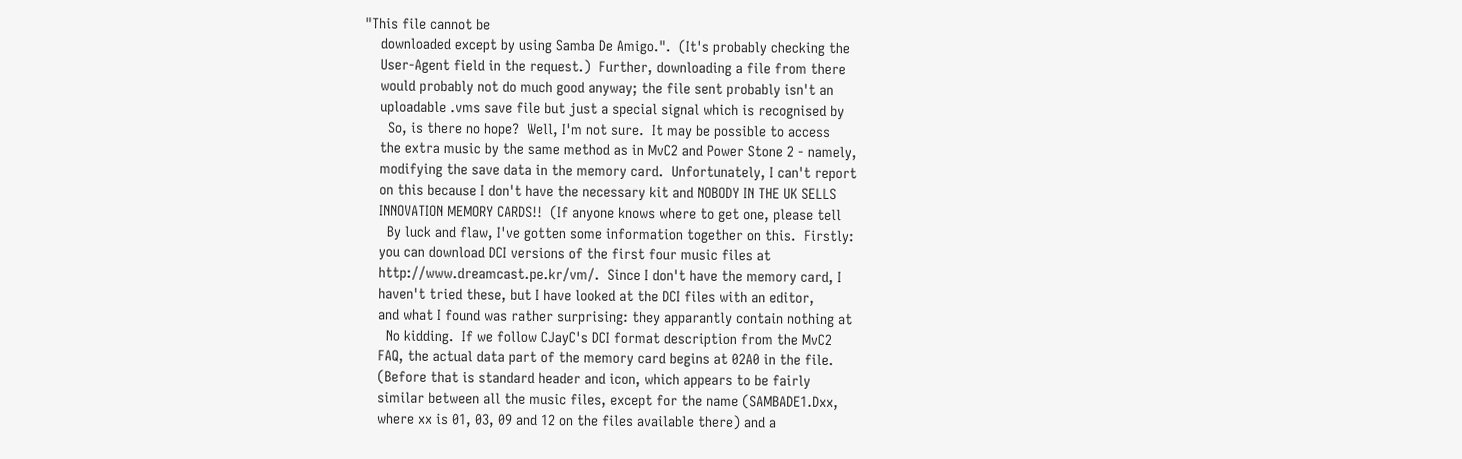"This file cannot be
    downloaded except by using Samba De Amigo.".  (It's probably checking the
    User-Agent field in the request.)  Further, downloading a file from there
    would probably not do much good anyway; the file sent probably isn't an
    uploadable .vms save file but just a special signal which is recognised by
      So, is there no hope?  Well, I'm not sure.  It may be possible to access
    the extra music by the same method as in MvC2 and Power Stone 2 - namely,
    modifying the save data in the memory card.  Unfortunately, I can't report
    on this because I don't have the necessary kit and NOBODY IN THE UK SELLS
    INNOVATION MEMORY CARDS!!  (If anyone knows where to get one, please tell
      By luck and flaw, I've gotten some information together on this.  Firstly:
    you can download DCI versions of the first four music files at
    http://www.dreamcast.pe.kr/vm/.  Since I don't have the memory card, I
    haven't tried these, but I have looked at the DCI files with an editor,
    and what I found was rather surprising: they apparantly contain nothing at
      No kidding.  If we follow CJayC's DCI format description from the MvC2
    FAQ, the actual data part of the memory card begins at 02A0 in the file.
    (Before that is standard header and icon, which appears to be fairly
    similar between all the music files, except for the name (SAMBADE1.Dxx,
    where xx is 01, 03, 09 and 12 on the files available there) and a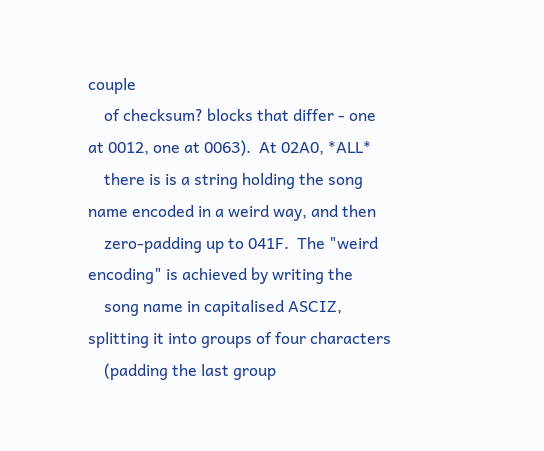couple
    of checksum? blocks that differ - one at 0012, one at 0063).  At 02A0, *ALL*
    there is is a string holding the song name encoded in a weird way, and then
    zero-padding up to 041F.  The "weird encoding" is achieved by writing the
    song name in capitalised ASCIZ, splitting it into groups of four characters
    (padding the last group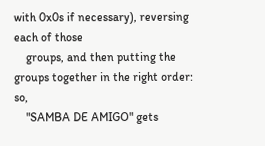with 0x0s if necessary), reversing each of those
    groups, and then putting the groups together in the right order: so,
    "SAMBA DE AMIGO" gets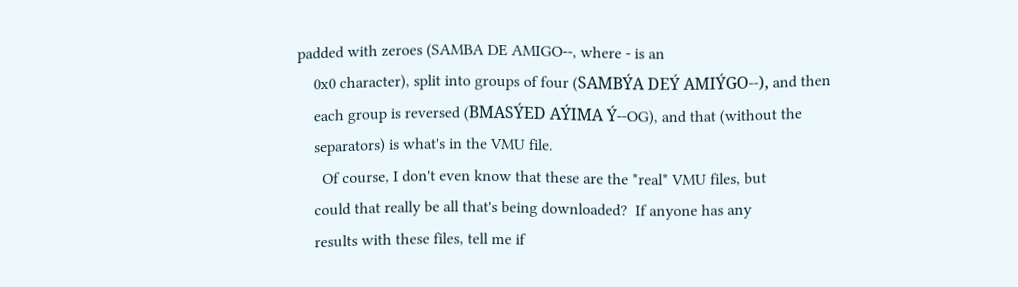padded with zeroes (SAMBA DE AMIGO--, where - is an
    0x0 character), split into groups of four (SAMBÝA DEÝ AMIÝGO--), and then
    each group is reversed (BMASÝED AÝIMA Ý--OG), and that (without the
    separators) is what's in the VMU file.
      Of course, I don't even know that these are the *real* VMU files, but
    could that really be all that's being downloaded?  If anyone has any
    results with these files, tell me if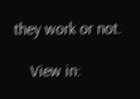they work or not.

    View in: